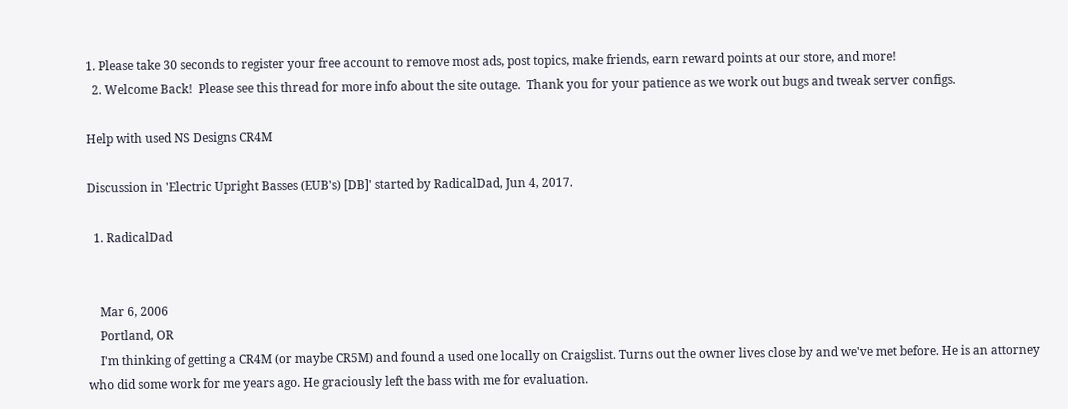1. Please take 30 seconds to register your free account to remove most ads, post topics, make friends, earn reward points at our store, and more!
  2. Welcome Back!  Please see this thread for more info about the site outage.  Thank you for your patience as we work out bugs and tweak server configs.

Help with used NS Designs CR4M

Discussion in 'Electric Upright Basses (EUB's) [DB]' started by RadicalDad, Jun 4, 2017.

  1. RadicalDad


    Mar 6, 2006
    Portland, OR
    I'm thinking of getting a CR4M (or maybe CR5M) and found a used one locally on Craigslist. Turns out the owner lives close by and we've met before. He is an attorney who did some work for me years ago. He graciously left the bass with me for evaluation.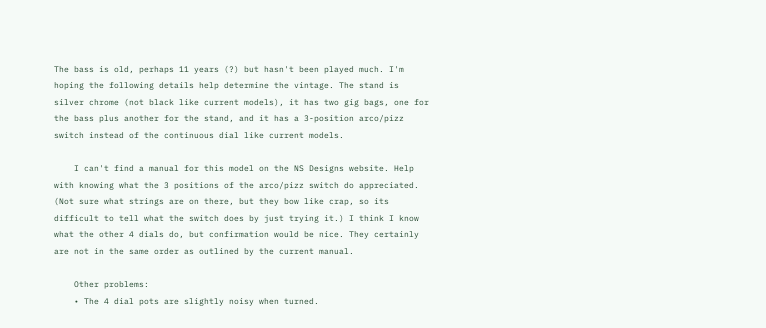The bass is old, perhaps 11 years (?) but hasn't been played much. I'm hoping the following details help determine the vintage. The stand is silver chrome (not black like current models), it has two gig bags, one for the bass plus another for the stand, and it has a 3-position arco/pizz switch instead of the continuous dial like current models.

    I can't find a manual for this model on the NS Designs website. Help with knowing what the 3 positions of the arco/pizz switch do appreciated. (Not sure what strings are on there, but they bow like crap, so its difficult to tell what the switch does by just trying it.) I think I know what the other 4 dials do, but confirmation would be nice. They certainly are not in the same order as outlined by the current manual.

    Other problems:
    • The 4 dial pots are slightly noisy when turned.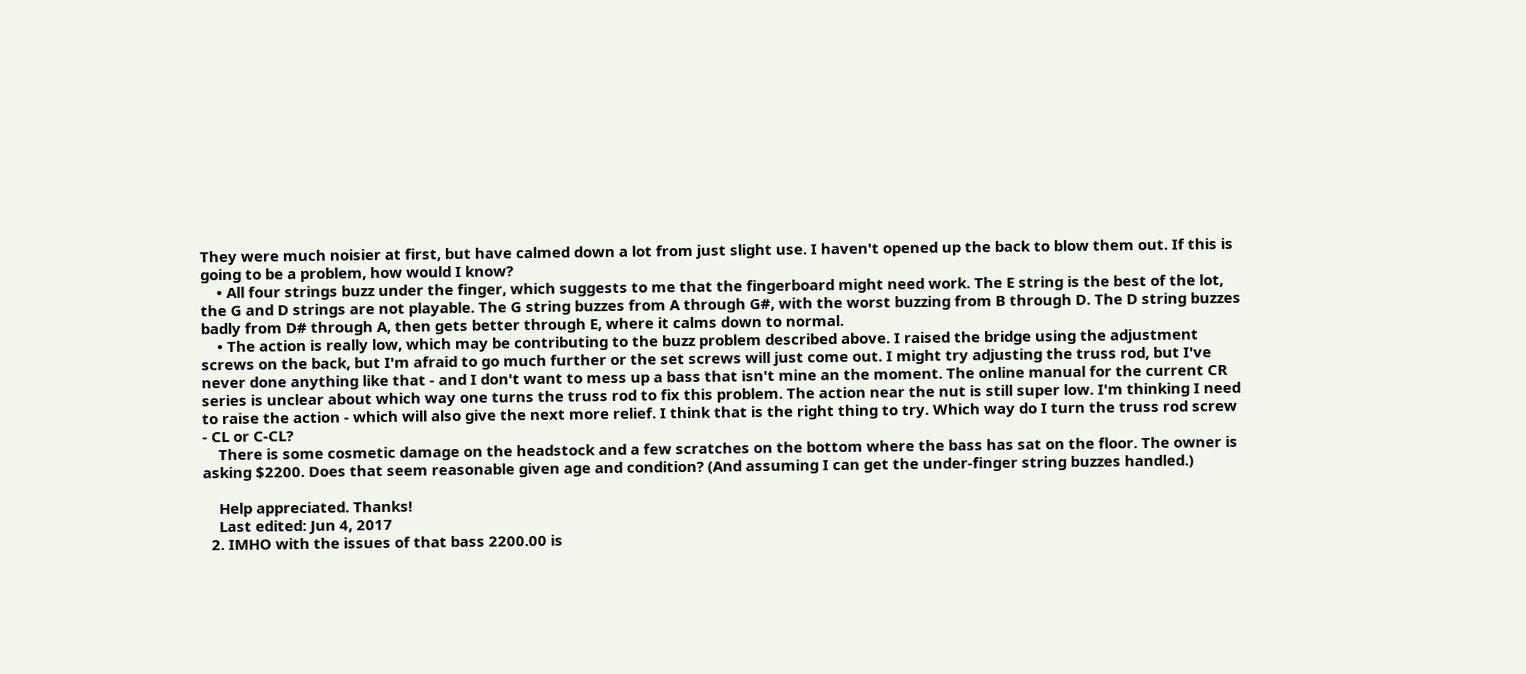They were much noisier at first, but have calmed down a lot from just slight use. I haven't opened up the back to blow them out. If this is going to be a problem, how would I know?
    • All four strings buzz under the finger, which suggests to me that the fingerboard might need work. The E string is the best of the lot, the G and D strings are not playable. The G string buzzes from A through G#, with the worst buzzing from B through D. The D string buzzes badly from D# through A, then gets better through E, where it calms down to normal.
    • The action is really low, which may be contributing to the buzz problem described above. I raised the bridge using the adjustment screws on the back, but I'm afraid to go much further or the set screws will just come out. I might try adjusting the truss rod, but I've never done anything like that - and I don't want to mess up a bass that isn't mine an the moment. The online manual for the current CR series is unclear about which way one turns the truss rod to fix this problem. The action near the nut is still super low. I'm thinking I need to raise the action - which will also give the next more relief. I think that is the right thing to try. Which way do I turn the truss rod screw - CL or C-CL?
    There is some cosmetic damage on the headstock and a few scratches on the bottom where the bass has sat on the floor. The owner is asking $2200. Does that seem reasonable given age and condition? (And assuming I can get the under-finger string buzzes handled.)

    Help appreciated. Thanks!
    Last edited: Jun 4, 2017
  2. IMHO with the issues of that bass 2200.00 is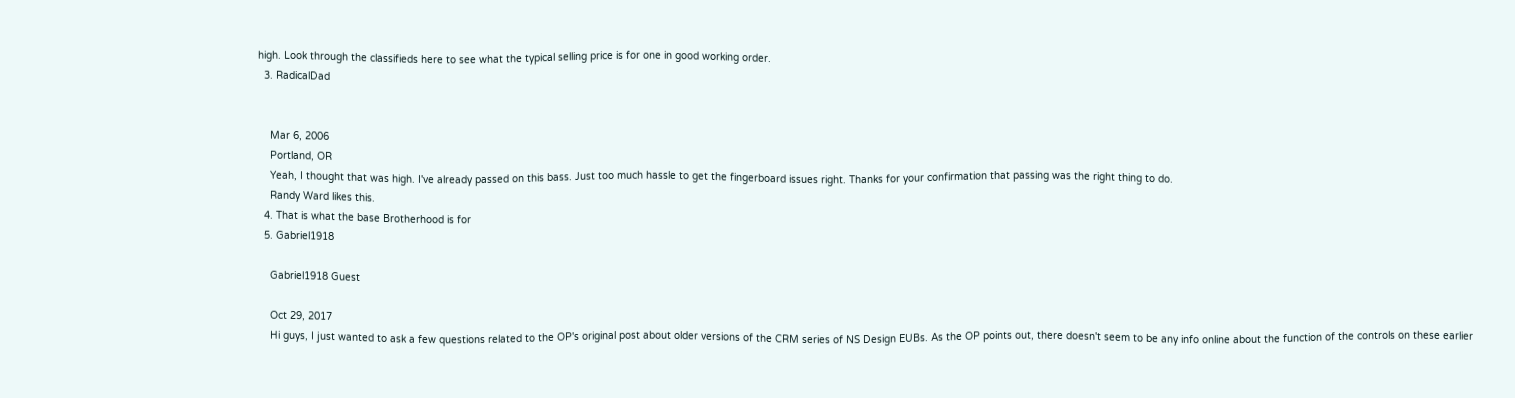high. Look through the classifieds here to see what the typical selling price is for one in good working order.
  3. RadicalDad


    Mar 6, 2006
    Portland, OR
    Yeah, I thought that was high. I've already passed on this bass. Just too much hassle to get the fingerboard issues right. Thanks for your confirmation that passing was the right thing to do.
    Randy Ward likes this.
  4. That is what the base Brotherhood is for
  5. Gabriel1918

    Gabriel1918 Guest

    Oct 29, 2017
    Hi guys, I just wanted to ask a few questions related to the OP's original post about older versions of the CRM series of NS Design EUBs. As the OP points out, there doesn't seem to be any info online about the function of the controls on these earlier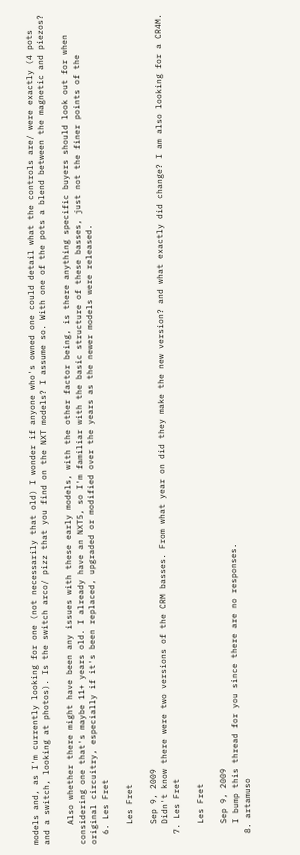models and, as I'm currently looking for one (not necessarily that old) I wonder if anyone who's owned one could detail what the controls are/ were exactly (4 pots and a switch, looking at photos). Is the switch arco/ pizz that you find on the NXT models? I assume so. With one of the pots a blend between the magnetic and piezos?

    Also whether there might have been any issues with these early models, with the other factor being, is there anything specific buyers should look out for when considering one that's maybe 11+ years old. I already have an NXT5, so I'm familiar with the basic structure of these basses, just not the finer points of the original circuitry, especially if it's been replaced, upgraded or modified over the years as the newer models were released.
  6. Les Fret

    Les Fret

    Sep 9, 2009
    Didn't know there were two versions of the CRM basses. From what year on did they make the new version? and what exactly did change? I am also looking for a CR4M.
  7. Les Fret

    Les Fret

    Sep 9, 2009
    I bump this thread for you since there are no responses.
  8. artamuso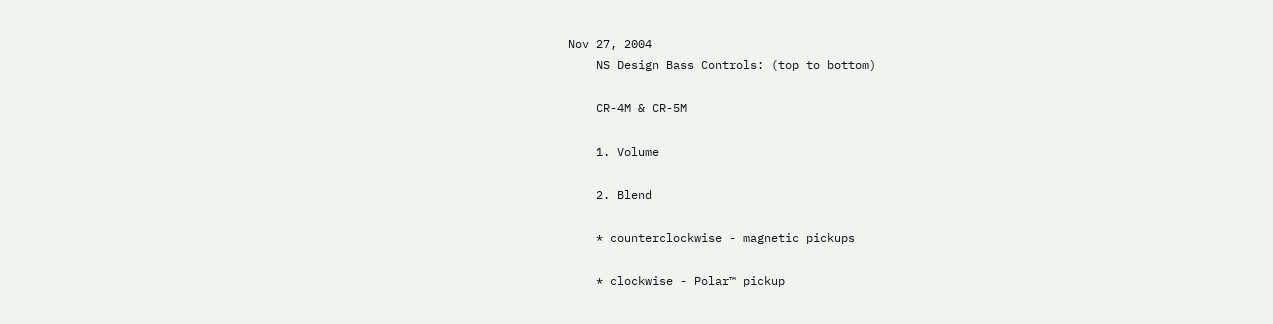Nov 27, 2004
    NS Design Bass Controls: (top to bottom)

    CR-4M & CR-5M

    1. Volume

    2. Blend

    * counterclockwise - magnetic pickups

    * clockwise - Polar™ pickup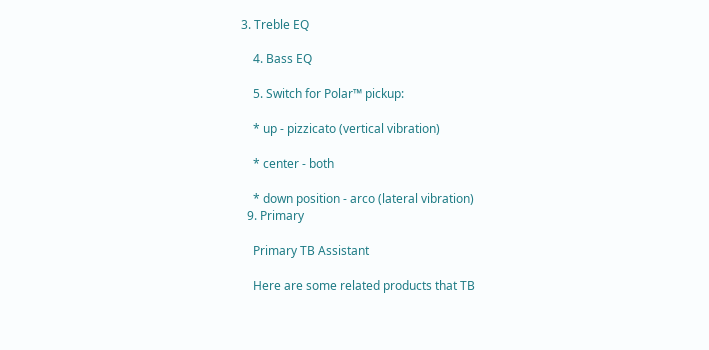3. Treble EQ

    4. Bass EQ

    5. Switch for Polar™ pickup:

    * up - pizzicato (vertical vibration)

    * center - both

    * down position - arco (lateral vibration)
  9. Primary

    Primary TB Assistant

    Here are some related products that TB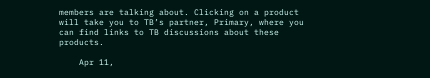members are talking about. Clicking on a product will take you to TB’s partner, Primary, where you can find links to TB discussions about these products.

    Apr 11,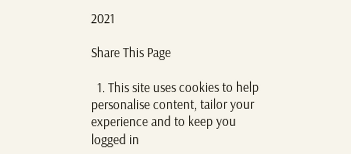2021

Share This Page

  1. This site uses cookies to help personalise content, tailor your experience and to keep you logged in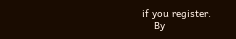if you register.
    By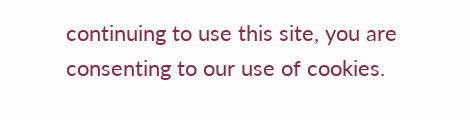continuing to use this site, you are consenting to our use of cookies.